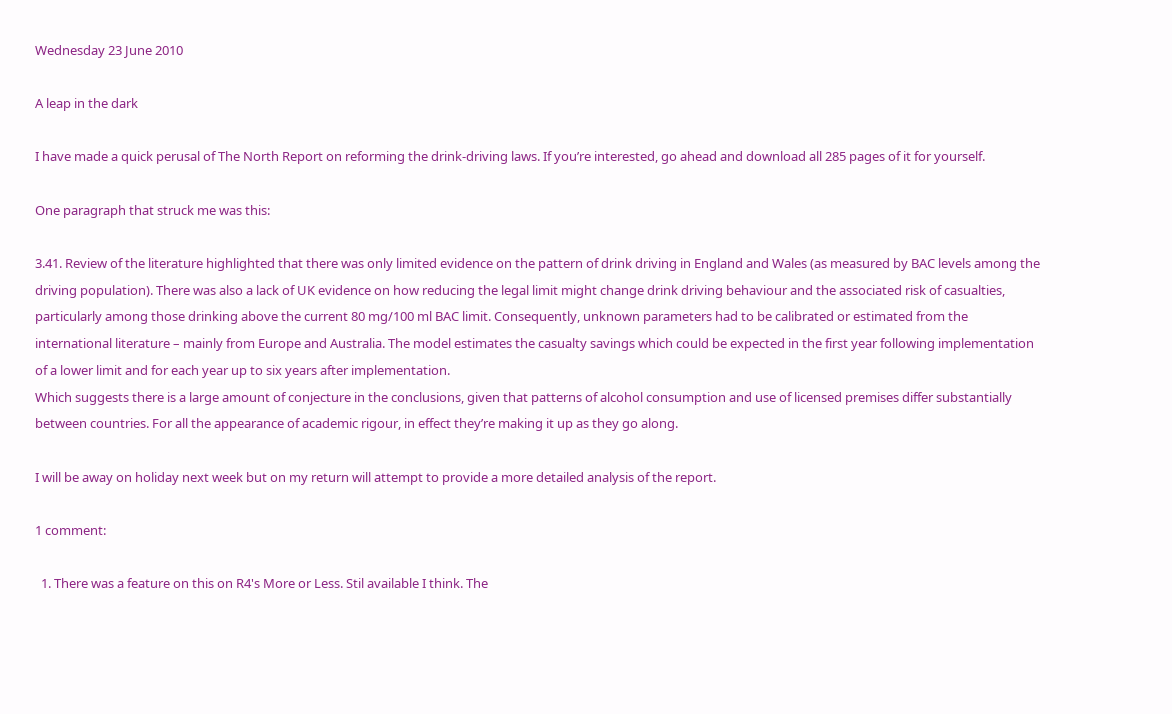Wednesday 23 June 2010

A leap in the dark

I have made a quick perusal of The North Report on reforming the drink-driving laws. If you’re interested, go ahead and download all 285 pages of it for yourself.

One paragraph that struck me was this:

3.41. Review of the literature highlighted that there was only limited evidence on the pattern of drink driving in England and Wales (as measured by BAC levels among the driving population). There was also a lack of UK evidence on how reducing the legal limit might change drink driving behaviour and the associated risk of casualties, particularly among those drinking above the current 80 mg/100 ml BAC limit. Consequently, unknown parameters had to be calibrated or estimated from the international literature – mainly from Europe and Australia. The model estimates the casualty savings which could be expected in the first year following implementation of a lower limit and for each year up to six years after implementation.
Which suggests there is a large amount of conjecture in the conclusions, given that patterns of alcohol consumption and use of licensed premises differ substantially between countries. For all the appearance of academic rigour, in effect they’re making it up as they go along.

I will be away on holiday next week but on my return will attempt to provide a more detailed analysis of the report.

1 comment:

  1. There was a feature on this on R4's More or Less. Stil available I think. The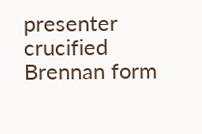presenter crucified Brennan form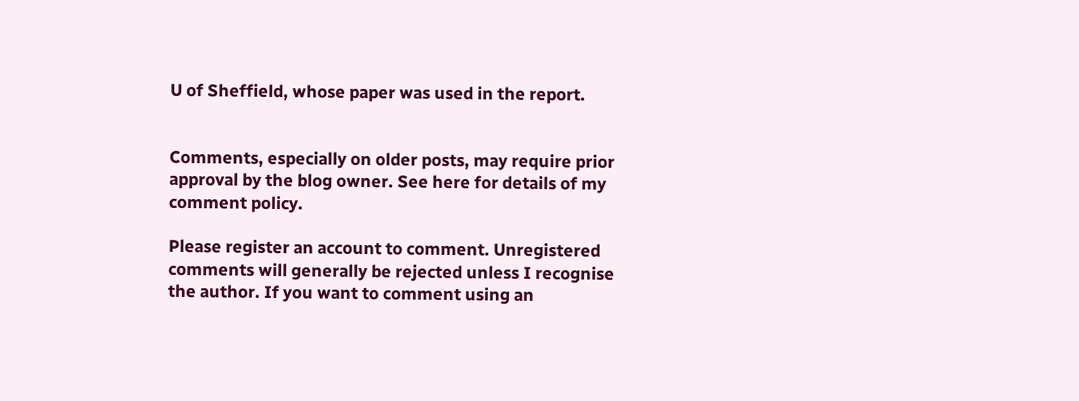U of Sheffield, whose paper was used in the report.


Comments, especially on older posts, may require prior approval by the blog owner. See here for details of my comment policy.

Please register an account to comment. Unregistered comments will generally be rejected unless I recognise the author. If you want to comment using an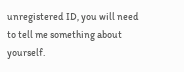unregistered ID, you will need to tell me something about yourself.